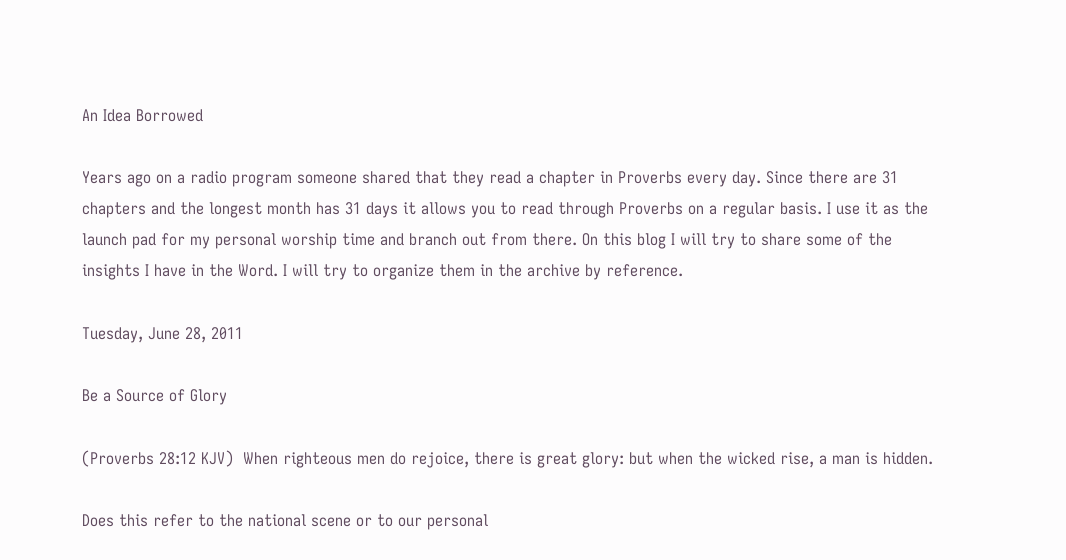An Idea Borrowed

Years ago on a radio program someone shared that they read a chapter in Proverbs every day. Since there are 31 chapters and the longest month has 31 days it allows you to read through Proverbs on a regular basis. I use it as the launch pad for my personal worship time and branch out from there. On this blog I will try to share some of the insights I have in the Word. I will try to organize them in the archive by reference.

Tuesday, June 28, 2011

Be a Source of Glory

(Proverbs 28:12 KJV)  When righteous men do rejoice, there is great glory: but when the wicked rise, a man is hidden.

Does this refer to the national scene or to our personal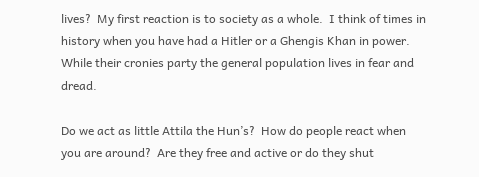lives?  My first reaction is to society as a whole.  I think of times in history when you have had a Hitler or a Ghengis Khan in power.  While their cronies party the general population lives in fear and dread.

Do we act as little Attila the Hun’s?  How do people react when you are around?  Are they free and active or do they shut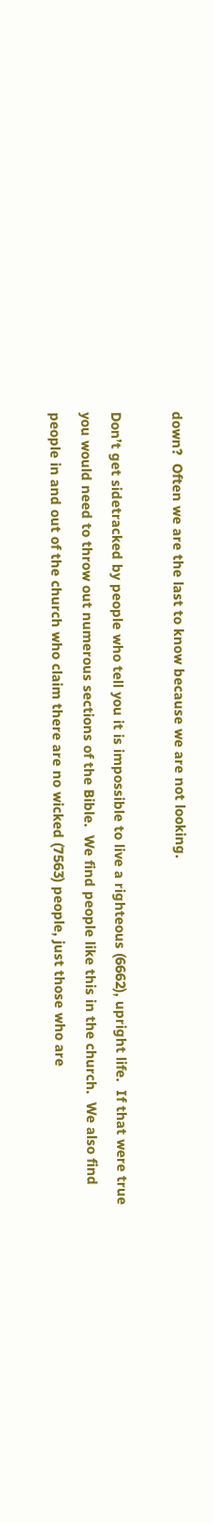down?  Often we are the last to know because we are not looking.

Don’t get sidetracked by people who tell you it is impossible to live a righteous (6662), upright life.  If that were true you would need to throw out numerous sections of the Bible.  We find people like this in the church.  We also find people in and out of the church who claim there are no wicked (7563) people, just those who are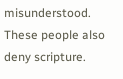misunderstood.  These people also deny scripture.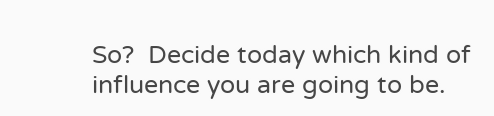So?  Decide today which kind of influence you are going to be.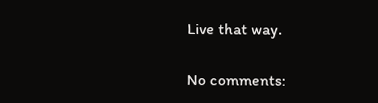Live that way.

No comments: